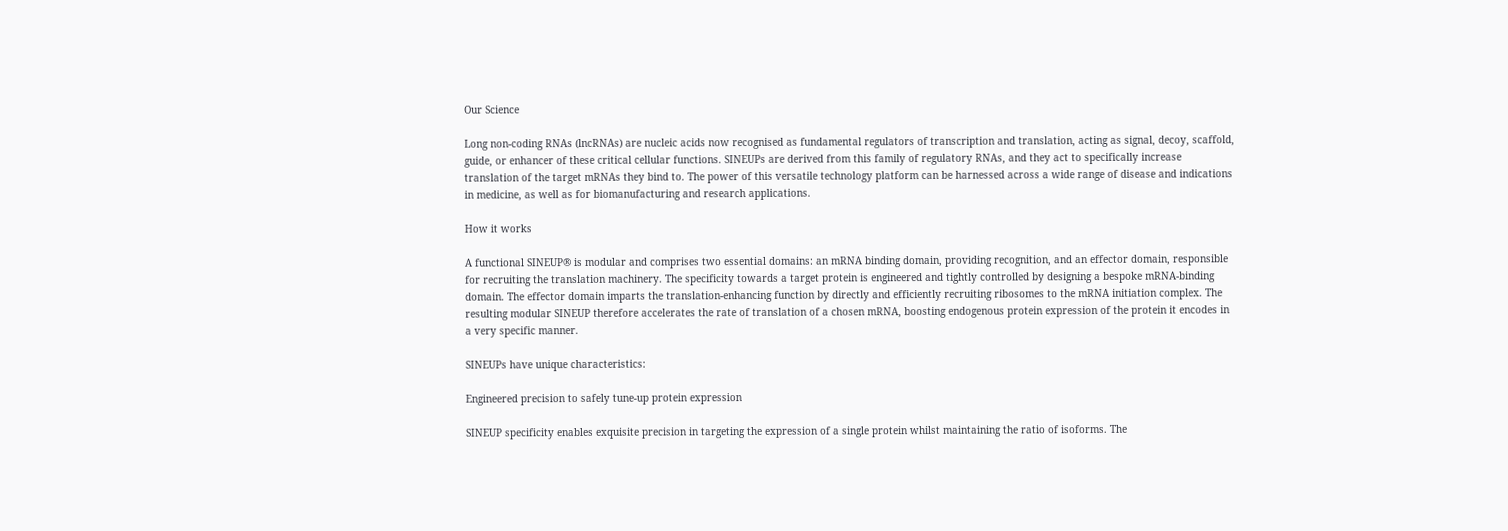Our Science

Long non-coding RNAs (lncRNAs) are nucleic acids now recognised as fundamental regulators of transcription and translation, acting as signal, decoy, scaffold, guide, or enhancer of these critical cellular functions. SINEUPs are derived from this family of regulatory RNAs, and they act to specifically increase translation of the target mRNAs they bind to. The power of this versatile technology platform can be harnessed across a wide range of disease and indications in medicine, as well as for biomanufacturing and research applications.

How it works

A functional SINEUP® is modular and comprises two essential domains: an mRNA binding domain, providing recognition, and an effector domain, responsible for recruiting the translation machinery. The specificity towards a target protein is engineered and tightly controlled by designing a bespoke mRNA-binding domain. The effector domain imparts the translation-enhancing function by directly and efficiently recruiting ribosomes to the mRNA initiation complex. The resulting modular SINEUP therefore accelerates the rate of translation of a chosen mRNA, boosting endogenous protein expression of the protein it encodes in a very specific manner.

SINEUPs have unique characteristics:

Engineered precision to safely tune-up protein expression

SINEUP specificity enables exquisite precision in targeting the expression of a single protein whilst maintaining the ratio of isoforms. The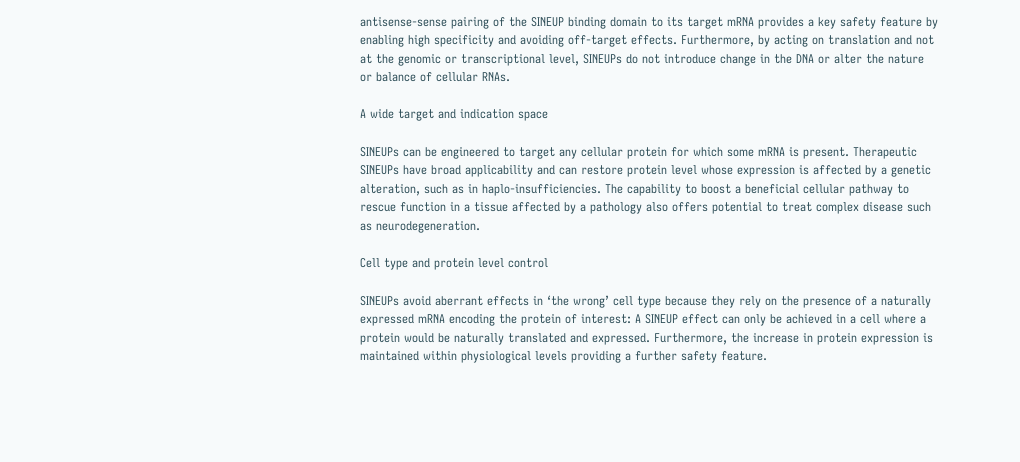antisense-sense pairing of the SINEUP binding domain to its target mRNA provides a key safety feature by enabling high specificity and avoiding off-target effects. Furthermore, by acting on translation and not at the genomic or transcriptional level, SINEUPs do not introduce change in the DNA or alter the nature or balance of cellular RNAs.

A wide target and indication space

SINEUPs can be engineered to target any cellular protein for which some mRNA is present. Therapeutic SINEUPs have broad applicability and can restore protein level whose expression is affected by a genetic alteration, such as in haplo-insufficiencies. The capability to boost a beneficial cellular pathway to rescue function in a tissue affected by a pathology also offers potential to treat complex disease such as neurodegeneration.

Cell type and protein level control

SINEUPs avoid aberrant effects in ‘the wrong’ cell type because they rely on the presence of a naturally expressed mRNA encoding the protein of interest: A SINEUP effect can only be achieved in a cell where a protein would be naturally translated and expressed. Furthermore, the increase in protein expression is maintained within physiological levels providing a further safety feature.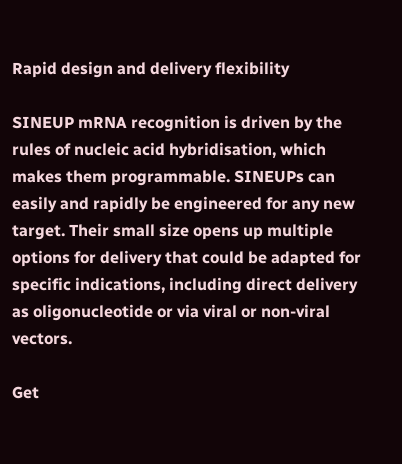Rapid design and delivery flexibility

SINEUP mRNA recognition is driven by the rules of nucleic acid hybridisation, which makes them programmable. SINEUPs can easily and rapidly be engineered for any new target. Their small size opens up multiple options for delivery that could be adapted for specific indications, including direct delivery as oligonucleotide or via viral or non-viral vectors.

Get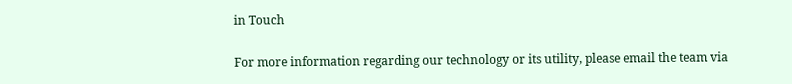in Touch

For more information regarding our technology or its utility, please email the team via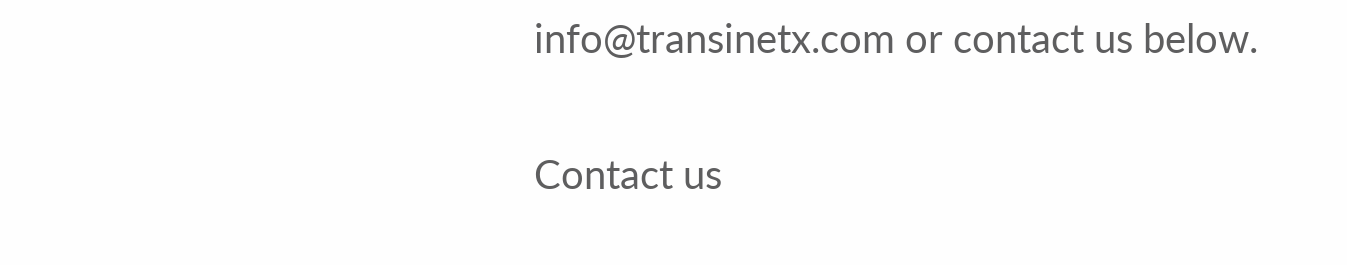info@transinetx.com or contact us below.

Contact us